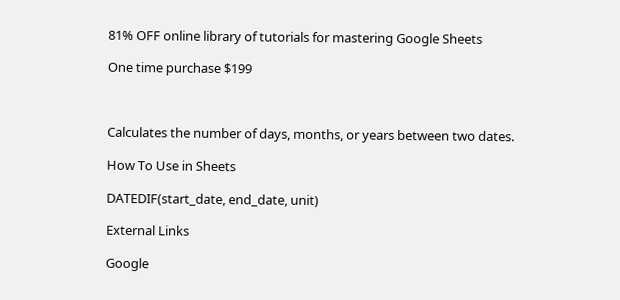81% OFF online library of tutorials for mastering Google Sheets

One time purchase $199



Calculates the number of days, months, or years between two dates.

How To Use in Sheets

DATEDIF(start_date, end_date, unit)

External Links

Google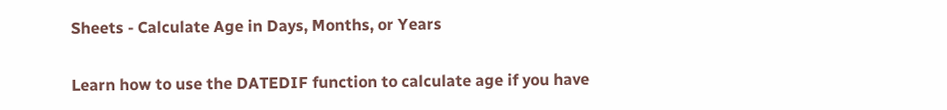Sheets - Calculate Age in Days, Months, or Years

Learn how to use the DATEDIF function to calculate age if you have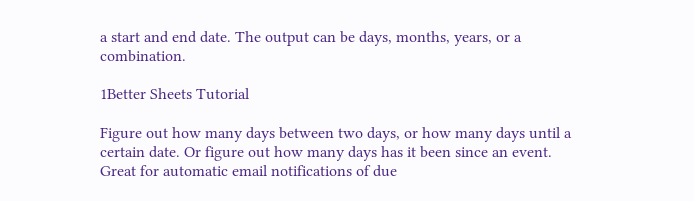a start and end date. The output can be days, months, years, or a combination.

1Better Sheets Tutorial

Figure out how many days between two days, or how many days until a certain date. Or figure out how many days has it been since an event. Great for automatic email notifications of due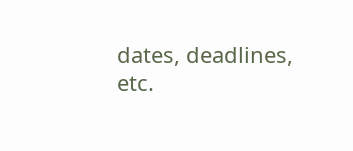dates, deadlines, etc.